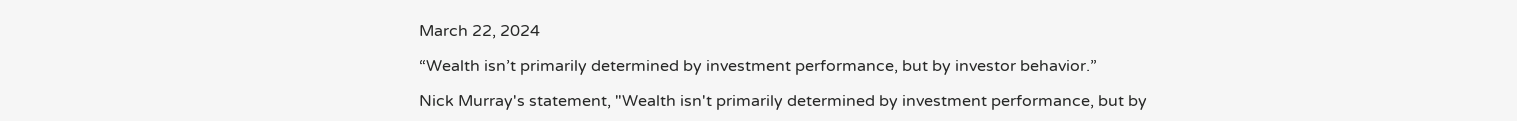March 22, 2024

“Wealth isn’t primarily determined by investment performance, but by investor behavior.”

Nick Murray's statement, "Wealth isn't primarily determined by investment performance, but by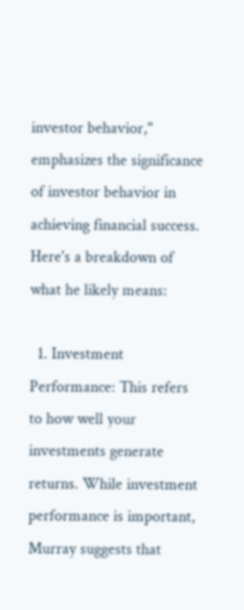investor behavior," emphasizes the significance of investor behavior in achieving financial success. Here's a breakdown of what he likely means:

  1. Investment Performance: This refers to how well your investments generate returns. While investment performance is important, Murray suggests that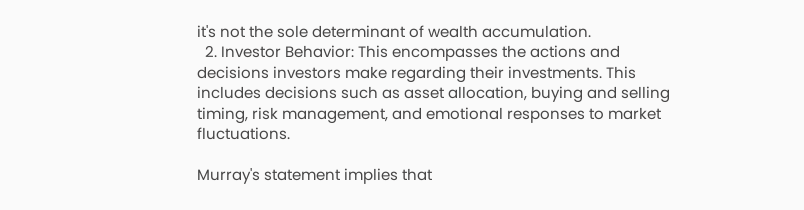it's not the sole determinant of wealth accumulation.
  2. Investor Behavior: This encompasses the actions and decisions investors make regarding their investments. This includes decisions such as asset allocation, buying and selling timing, risk management, and emotional responses to market fluctuations.

Murray's statement implies that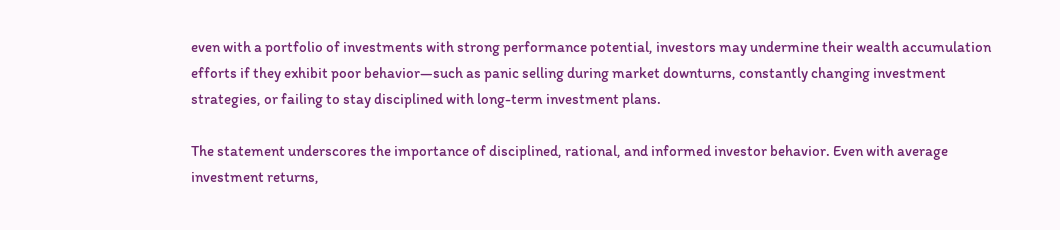even with a portfolio of investments with strong performance potential, investors may undermine their wealth accumulation efforts if they exhibit poor behavior—such as panic selling during market downturns, constantly changing investment strategies, or failing to stay disciplined with long-term investment plans.

The statement underscores the importance of disciplined, rational, and informed investor behavior. Even with average investment returns,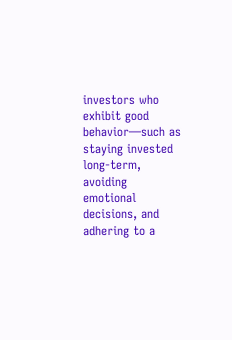investors who exhibit good behavior—such as staying invested long-term, avoiding emotional decisions, and adhering to a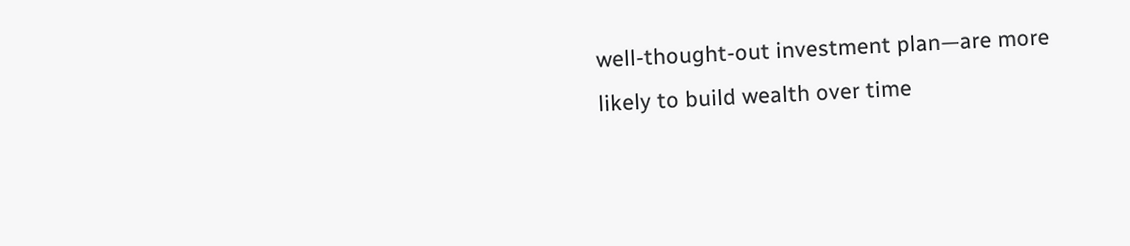well-thought-out investment plan—are more likely to build wealth over time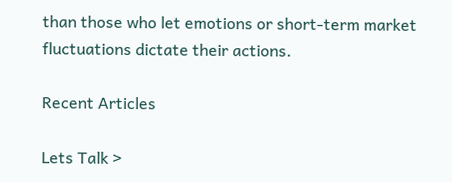than those who let emotions or short-term market fluctuations dictate their actions.

Recent Articles

Lets Talk >